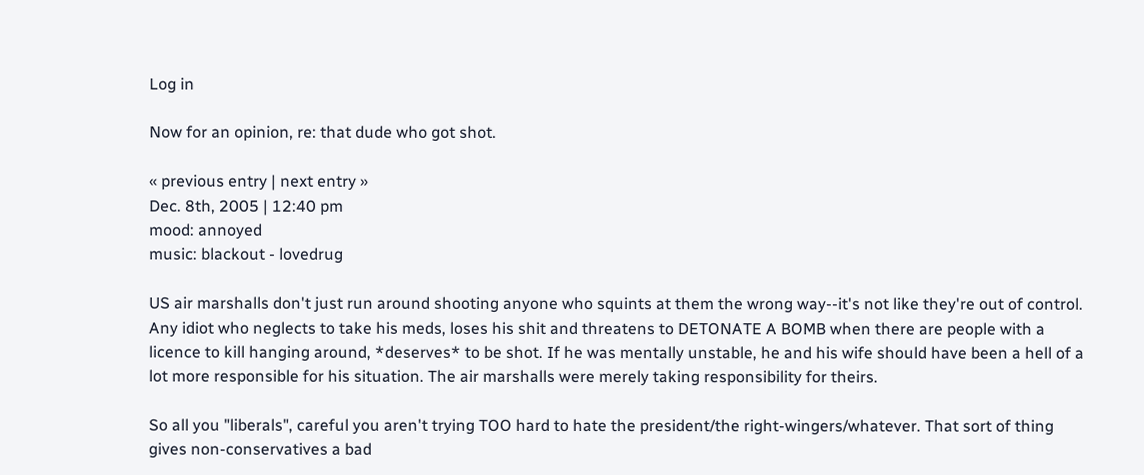Log in

Now for an opinion, re: that dude who got shot.

« previous entry | next entry »
Dec. 8th, 2005 | 12:40 pm
mood: annoyed
music: blackout - lovedrug

US air marshalls don't just run around shooting anyone who squints at them the wrong way--it's not like they're out of control. Any idiot who neglects to take his meds, loses his shit and threatens to DETONATE A BOMB when there are people with a licence to kill hanging around, *deserves* to be shot. If he was mentally unstable, he and his wife should have been a hell of a lot more responsible for his situation. The air marshalls were merely taking responsibility for theirs.

So all you "liberals", careful you aren't trying TOO hard to hate the president/the right-wingers/whatever. That sort of thing gives non-conservatives a bad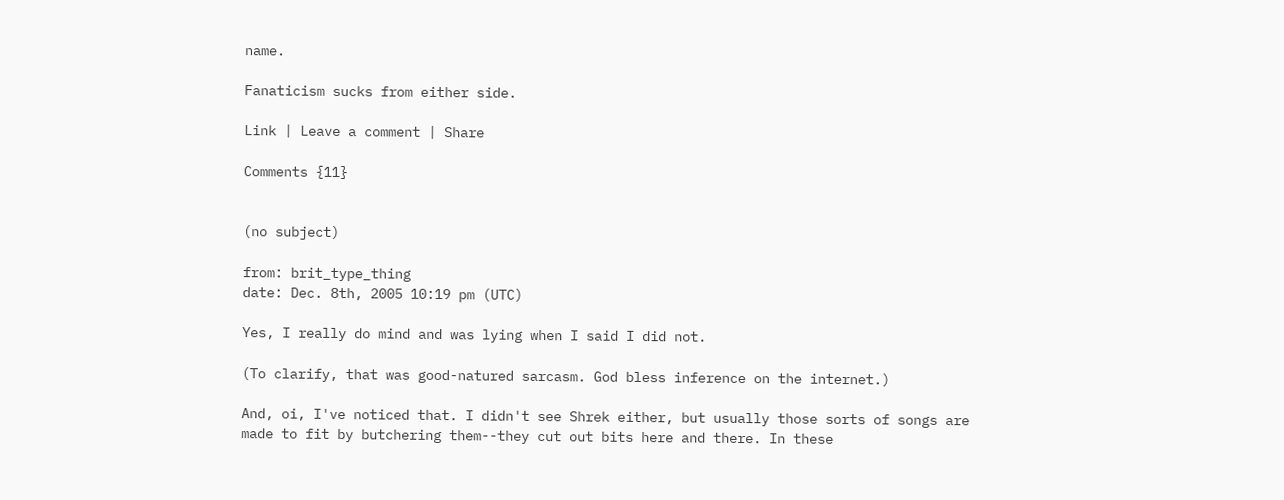name.

Fanaticism sucks from either side.

Link | Leave a comment | Share

Comments {11}


(no subject)

from: brit_type_thing
date: Dec. 8th, 2005 10:19 pm (UTC)

Yes, I really do mind and was lying when I said I did not.

(To clarify, that was good-natured sarcasm. God bless inference on the internet.)

And, oi, I've noticed that. I didn't see Shrek either, but usually those sorts of songs are made to fit by butchering them--they cut out bits here and there. In these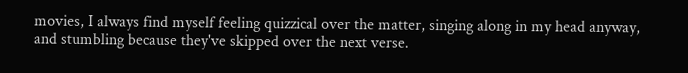movies, I always find myself feeling quizzical over the matter, singing along in my head anyway, and stumbling because they've skipped over the next verse.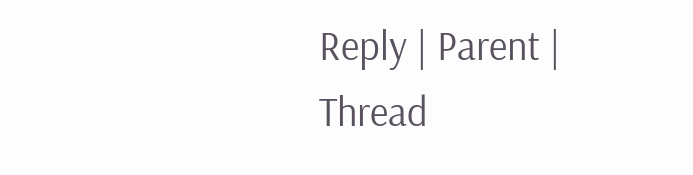Reply | Parent | Thread